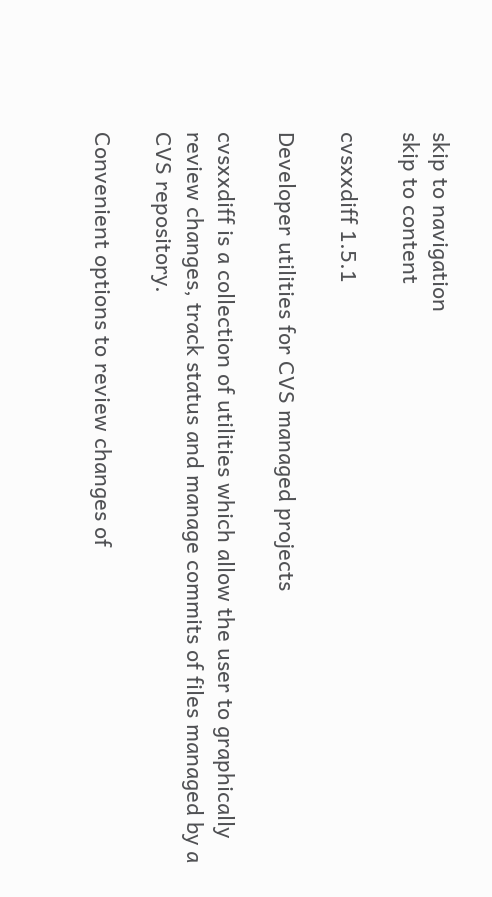skip to navigation
skip to content

cvsxxdiff 1.5.1

Developer utilities for CVS managed projects

cvsxxdiff is a collection of utilities which allow the user to graphically review changes, track status and manage commits of files managed by a CVS repository.

Convenient options to review changes of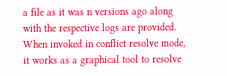a file as it was n versions ago along with the respective logs are provided. When invoked in conflict resolve mode, it works as a graphical tool to resolve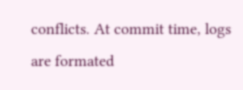conflicts. At commit time, logs are formated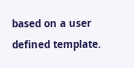based on a user defined template.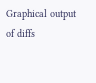Graphical output of diffs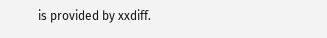is provided by xxdiff.